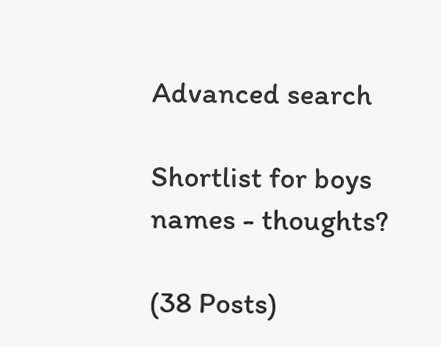Advanced search

Shortlist for boys names - thoughts?

(38 Posts)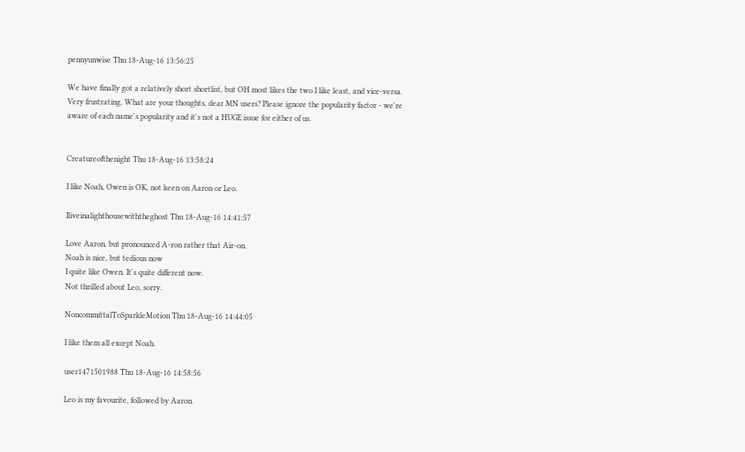pennyunwise Thu 18-Aug-16 13:56:25

We have finally got a relatively short shortlist, but OH most likes the two I like least, and vice-versa. Very frustrating. What are your thoughts, dear MN users? Please ignore the popularity factor - we're aware of each name's popularity and it's not a HUGE issue for either of us.


Creatureofthenight Thu 18-Aug-16 13:58:24

I like Noah, Owen is OK, not keen on Aaron or Leo.

Iliveinalighthousewiththeghost Thu 18-Aug-16 14:41:57

Love Aaron, but pronounced A-ron rather that Air-on.
Noah is nice, but tedious now
I quite like Owen. It's quite different now.
Not thrilled about Leo, sorry.

NoncommittalToSparkleMotion Thu 18-Aug-16 14:44:05

I like them all except Noah.

user1471501988 Thu 18-Aug-16 14:58:56

Leo is my favourite, followed by Aaron.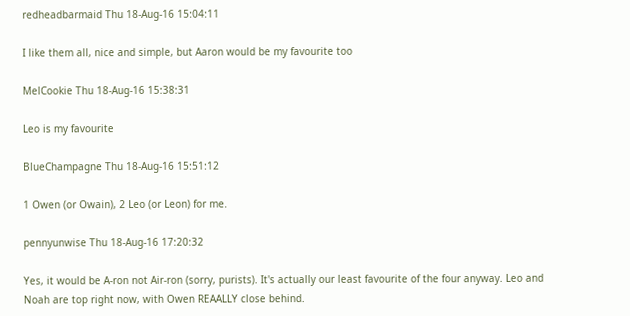redheadbarmaid Thu 18-Aug-16 15:04:11

I like them all, nice and simple, but Aaron would be my favourite too

MelCookie Thu 18-Aug-16 15:38:31

Leo is my favourite

BlueChampagne Thu 18-Aug-16 15:51:12

1 Owen (or Owain), 2 Leo (or Leon) for me.

pennyunwise Thu 18-Aug-16 17:20:32

Yes, it would be A-ron not Air-ron (sorry, purists). It's actually our least favourite of the four anyway. Leo and Noah are top right now, with Owen REAALLY close behind.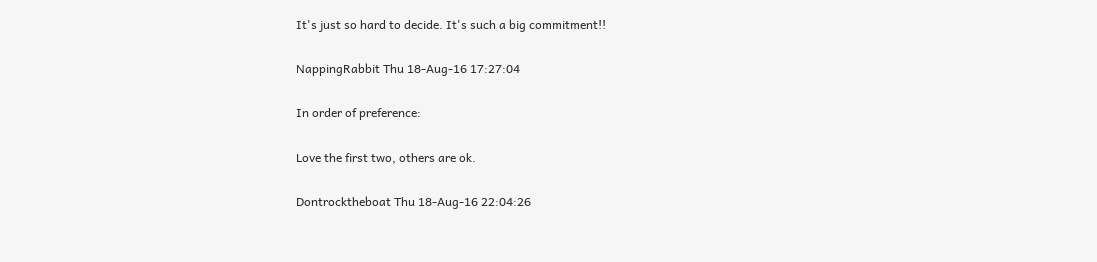It's just so hard to decide. It's such a big commitment!!

NappingRabbit Thu 18-Aug-16 17:27:04

In order of preference:

Love the first two, others are ok.

Dontrocktheboat Thu 18-Aug-16 22:04:26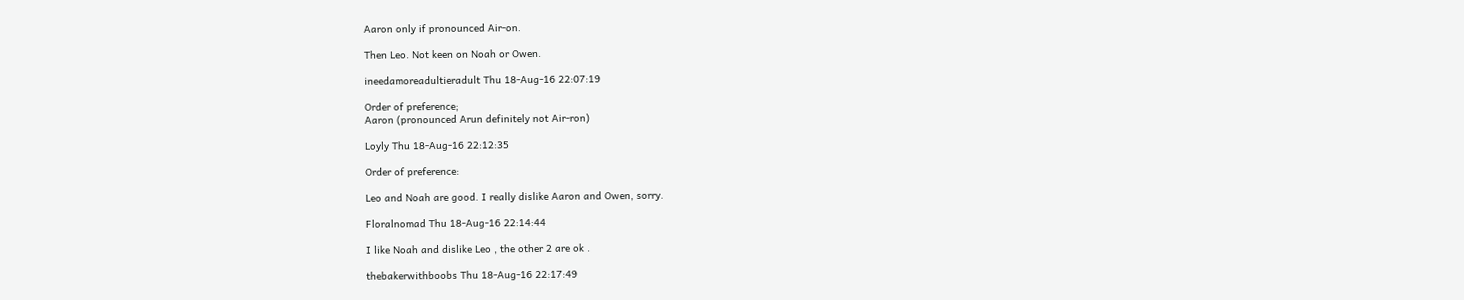Aaron only if pronounced Air-on.

Then Leo. Not keen on Noah or Owen.

ineedamoreadultieradult Thu 18-Aug-16 22:07:19

Order of preference;
Aaron (pronounced Arun definitely not Air-ron)

Loyly Thu 18-Aug-16 22:12:35

Order of preference:

Leo and Noah are good. I really dislike Aaron and Owen, sorry.

Floralnomad Thu 18-Aug-16 22:14:44

I like Noah and dislike Leo , the other 2 are ok .

thebakerwithboobs Thu 18-Aug-16 22:17:49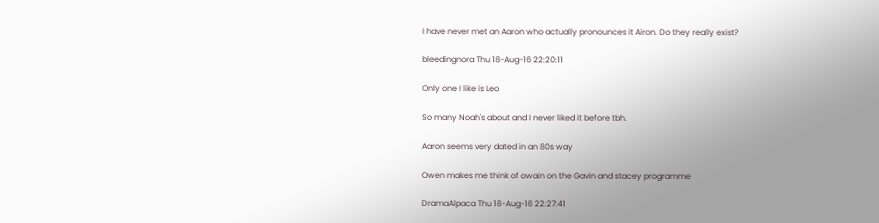I have never met an Aaron who actually pronounces it Airon. Do they really exist?

bleedingnora Thu 18-Aug-16 22:20:11

Only one I like is Leo

So many Noah's about and I never liked it before tbh.

Aaron seems very dated in an 80s way

Owen makes me think of owain on the Gavin and stacey programme

DramaAlpaca Thu 18-Aug-16 22:27:41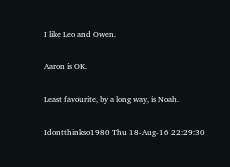I like Leo and Owen.

Aaron is OK.

Least favourite, by a long way, is Noah.

Idontthinkso1980 Thu 18-Aug-16 22:29:30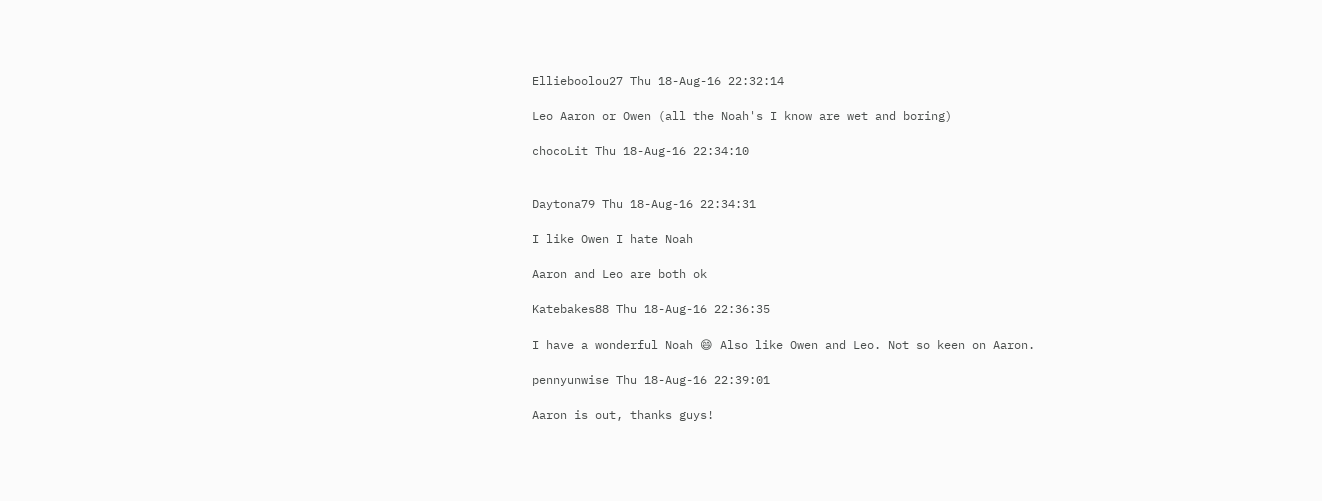Ellieboolou27 Thu 18-Aug-16 22:32:14

Leo Aaron or Owen (all the Noah's I know are wet and boring)

chocoLit Thu 18-Aug-16 22:34:10


Daytona79 Thu 18-Aug-16 22:34:31

I like Owen I hate Noah

Aaron and Leo are both ok

Katebakes88 Thu 18-Aug-16 22:36:35

I have a wonderful Noah 😄 Also like Owen and Leo. Not so keen on Aaron.

pennyunwise Thu 18-Aug-16 22:39:01

Aaron is out, thanks guys!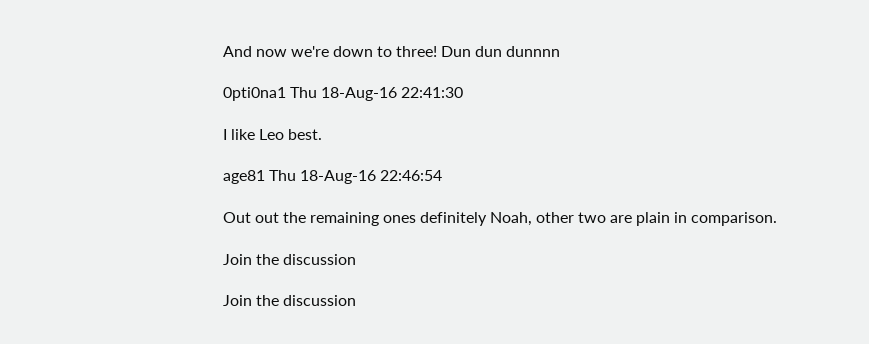And now we're down to three! Dun dun dunnnn

0pti0na1 Thu 18-Aug-16 22:41:30

I like Leo best.

age81 Thu 18-Aug-16 22:46:54

Out out the remaining ones definitely Noah, other two are plain in comparison.

Join the discussion

Join the discussion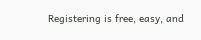Registering is free, easy, and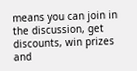means you can join in the discussion, get discounts, win prizes and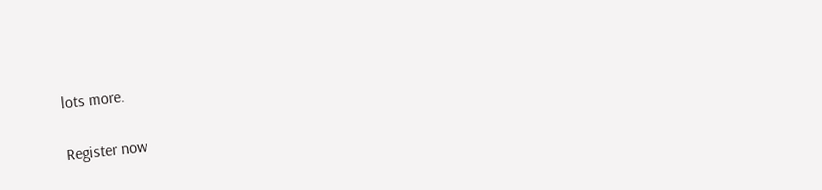lots more.

Register now